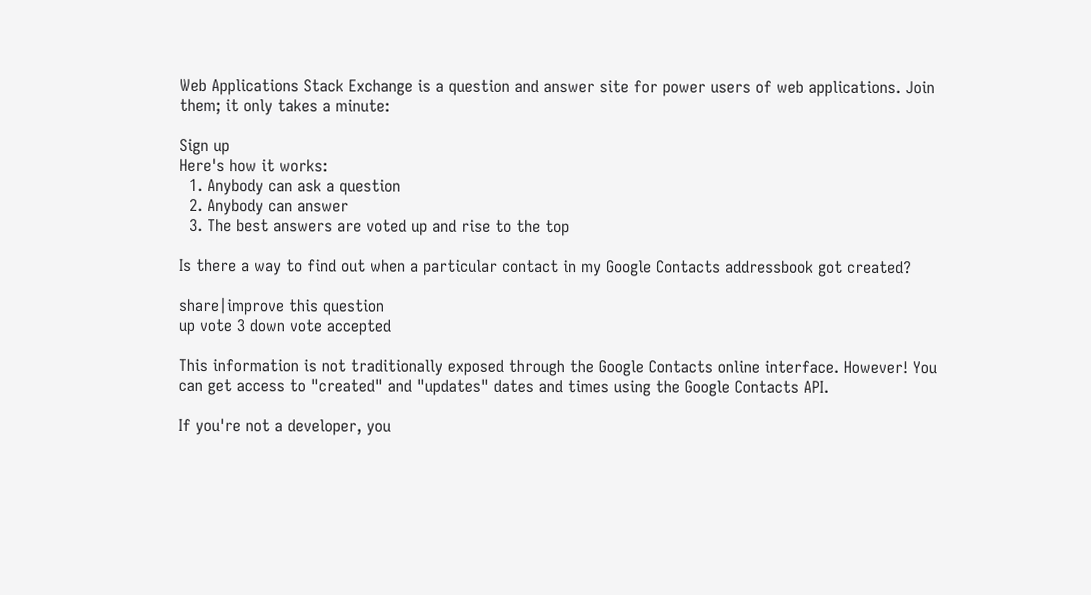Web Applications Stack Exchange is a question and answer site for power users of web applications. Join them; it only takes a minute:

Sign up
Here's how it works:
  1. Anybody can ask a question
  2. Anybody can answer
  3. The best answers are voted up and rise to the top

Is there a way to find out when a particular contact in my Google Contacts addressbook got created?

share|improve this question
up vote 3 down vote accepted

This information is not traditionally exposed through the Google Contacts online interface. However! You can get access to "created" and "updates" dates and times using the Google Contacts API.

If you're not a developer, you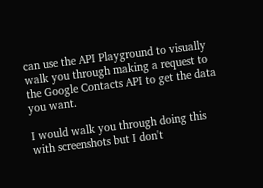can use the API Playground to visually walk you through making a request to the Google Contacts API to get the data you want.

I would walk you through doing this with screenshots but I don't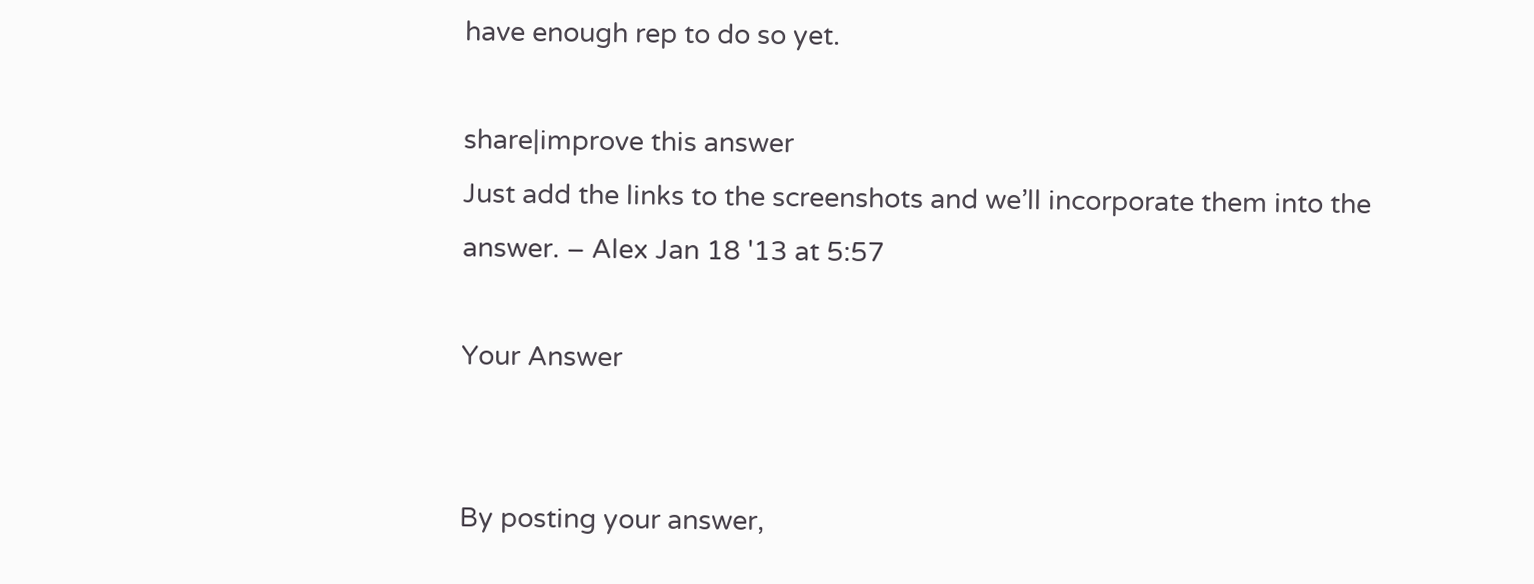have enough rep to do so yet.

share|improve this answer
Just add the links to the screenshots and we’ll incorporate them into the answer. – Alex Jan 18 '13 at 5:57

Your Answer


By posting your answer,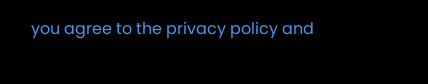you agree to the privacy policy and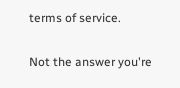terms of service.

Not the answer you're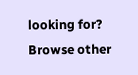looking for? Browse other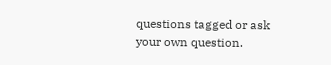questions tagged or ask your own question.